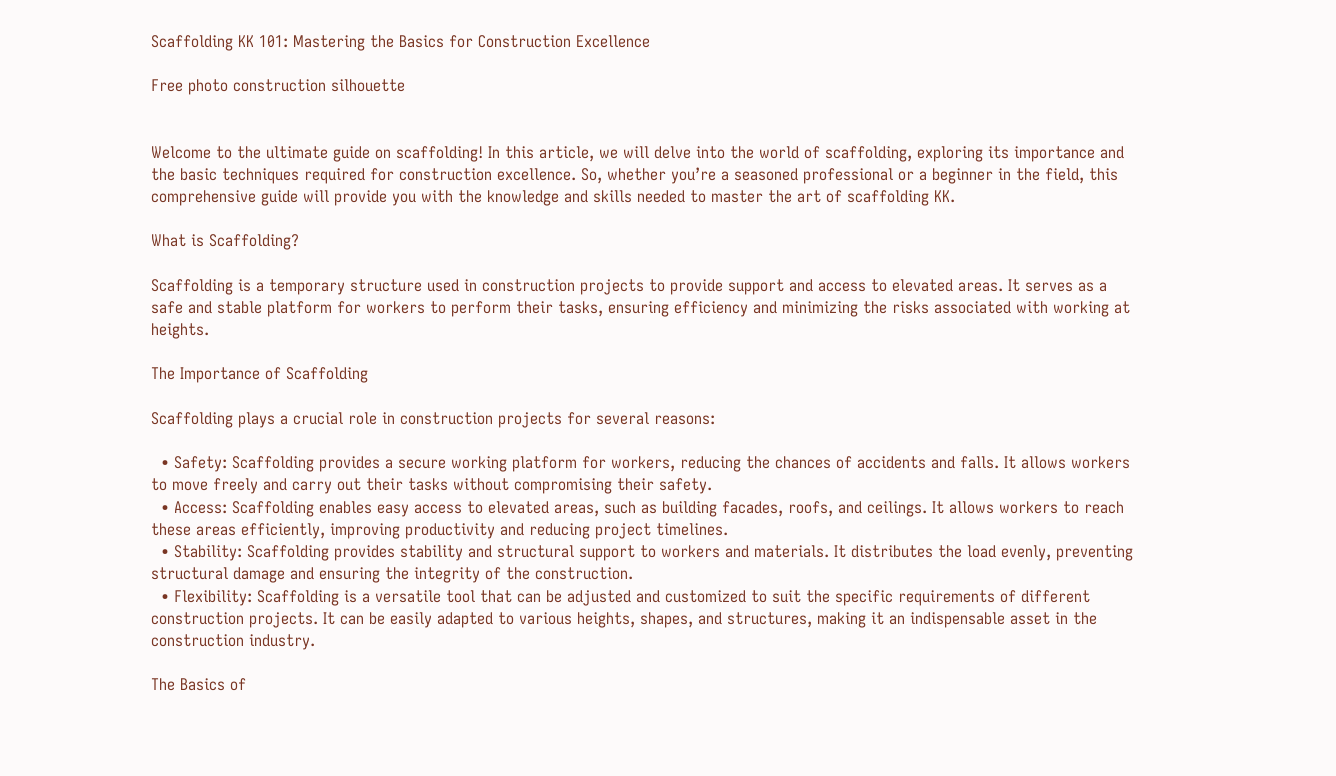Scaffolding KK 101: Mastering the Basics for Construction Excellence

Free photo construction silhouette


Welcome to the ultimate guide on scaffolding! In this article, we will delve into the world of scaffolding, exploring its importance and the basic techniques required for construction excellence. So, whether you’re a seasoned professional or a beginner in the field, this comprehensive guide will provide you with the knowledge and skills needed to master the art of scaffolding KK.

What is Scaffolding?

Scaffolding is a temporary structure used in construction projects to provide support and access to elevated areas. It serves as a safe and stable platform for workers to perform their tasks, ensuring efficiency and minimizing the risks associated with working at heights.

The Importance of Scaffolding

Scaffolding plays a crucial role in construction projects for several reasons:

  • Safety: Scaffolding provides a secure working platform for workers, reducing the chances of accidents and falls. It allows workers to move freely and carry out their tasks without compromising their safety.
  • Access: Scaffolding enables easy access to elevated areas, such as building facades, roofs, and ceilings. It allows workers to reach these areas efficiently, improving productivity and reducing project timelines.
  • Stability: Scaffolding provides stability and structural support to workers and materials. It distributes the load evenly, preventing structural damage and ensuring the integrity of the construction.
  • Flexibility: Scaffolding is a versatile tool that can be adjusted and customized to suit the specific requirements of different construction projects. It can be easily adapted to various heights, shapes, and structures, making it an indispensable asset in the construction industry.

The Basics of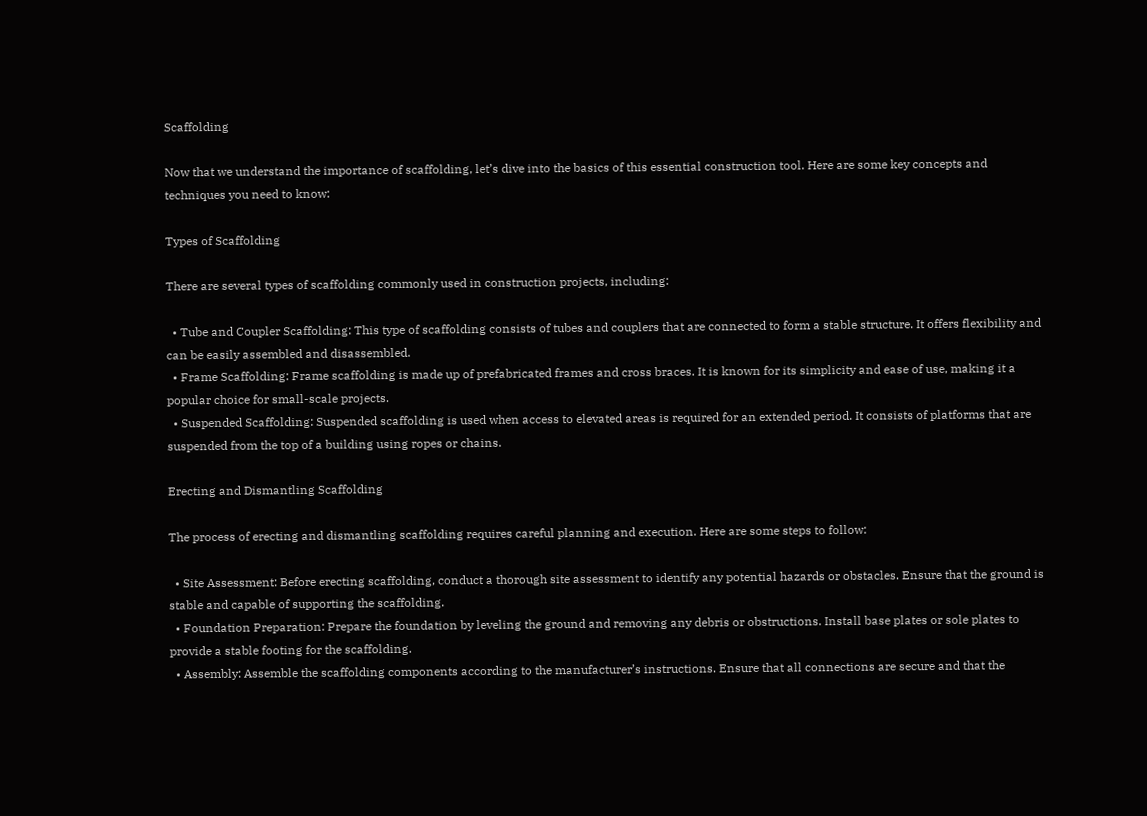Scaffolding

Now that we understand the importance of scaffolding, let’s dive into the basics of this essential construction tool. Here are some key concepts and techniques you need to know:

Types of Scaffolding

There are several types of scaffolding commonly used in construction projects, including:

  • Tube and Coupler Scaffolding: This type of scaffolding consists of tubes and couplers that are connected to form a stable structure. It offers flexibility and can be easily assembled and disassembled.
  • Frame Scaffolding: Frame scaffolding is made up of prefabricated frames and cross braces. It is known for its simplicity and ease of use, making it a popular choice for small-scale projects.
  • Suspended Scaffolding: Suspended scaffolding is used when access to elevated areas is required for an extended period. It consists of platforms that are suspended from the top of a building using ropes or chains.

Erecting and Dismantling Scaffolding

The process of erecting and dismantling scaffolding requires careful planning and execution. Here are some steps to follow:

  • Site Assessment: Before erecting scaffolding, conduct a thorough site assessment to identify any potential hazards or obstacles. Ensure that the ground is stable and capable of supporting the scaffolding.
  • Foundation Preparation: Prepare the foundation by leveling the ground and removing any debris or obstructions. Install base plates or sole plates to provide a stable footing for the scaffolding.
  • Assembly: Assemble the scaffolding components according to the manufacturer’s instructions. Ensure that all connections are secure and that the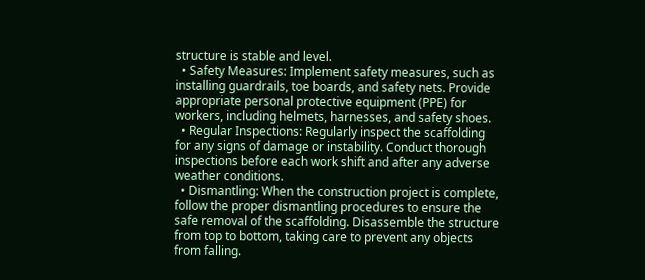structure is stable and level.
  • Safety Measures: Implement safety measures, such as installing guardrails, toe boards, and safety nets. Provide appropriate personal protective equipment (PPE) for workers, including helmets, harnesses, and safety shoes.
  • Regular Inspections: Regularly inspect the scaffolding for any signs of damage or instability. Conduct thorough inspections before each work shift and after any adverse weather conditions.
  • Dismantling: When the construction project is complete, follow the proper dismantling procedures to ensure the safe removal of the scaffolding. Disassemble the structure from top to bottom, taking care to prevent any objects from falling.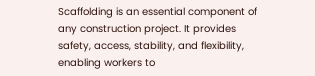Scaffolding is an essential component of any construction project. It provides safety, access, stability, and flexibility, enabling workers to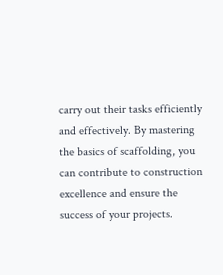carry out their tasks efficiently and effectively. By mastering the basics of scaffolding, you can contribute to construction excellence and ensure the success of your projects.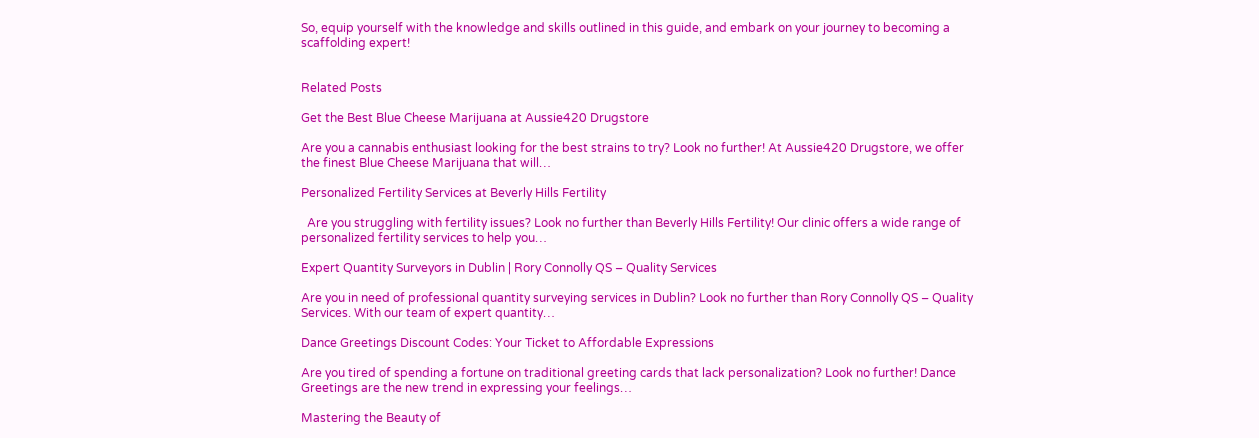So, equip yourself with the knowledge and skills outlined in this guide, and embark on your journey to becoming a scaffolding expert!


Related Posts

Get the Best Blue Cheese Marijuana at Aussie420 Drugstore

Are you a cannabis enthusiast looking for the best strains to try? Look no further! At Aussie420 Drugstore, we offer the finest Blue Cheese Marijuana that will…

Personalized Fertility Services at Beverly Hills Fertility

  Are you struggling with fertility issues? Look no further than Beverly Hills Fertility! Our clinic offers a wide range of personalized fertility services to help you…

Expert Quantity Surveyors in Dublin | Rory Connolly QS – Quality Services

Are you in need of professional quantity surveying services in Dublin? Look no further than Rory Connolly QS – Quality Services. With our team of expert quantity…

Dance Greetings Discount Codes: Your Ticket to Affordable Expressions

Are you tired of spending a fortune on traditional greeting cards that lack personalization? Look no further! Dance Greetings are the new trend in expressing your feelings…

Mastering the Beauty of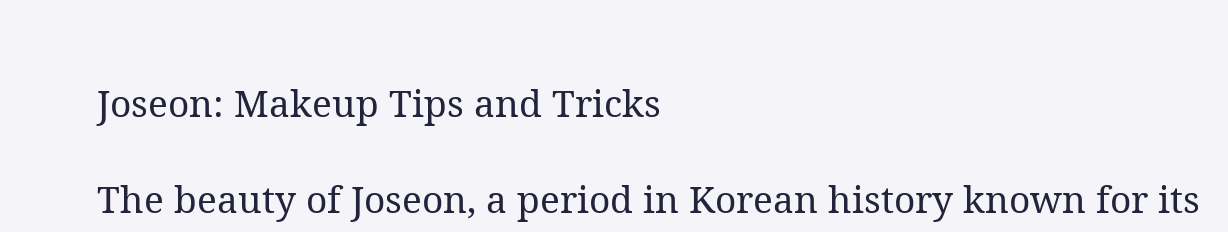Joseon: Makeup Tips and Tricks

The beauty of Joseon, a period in Korean history known for its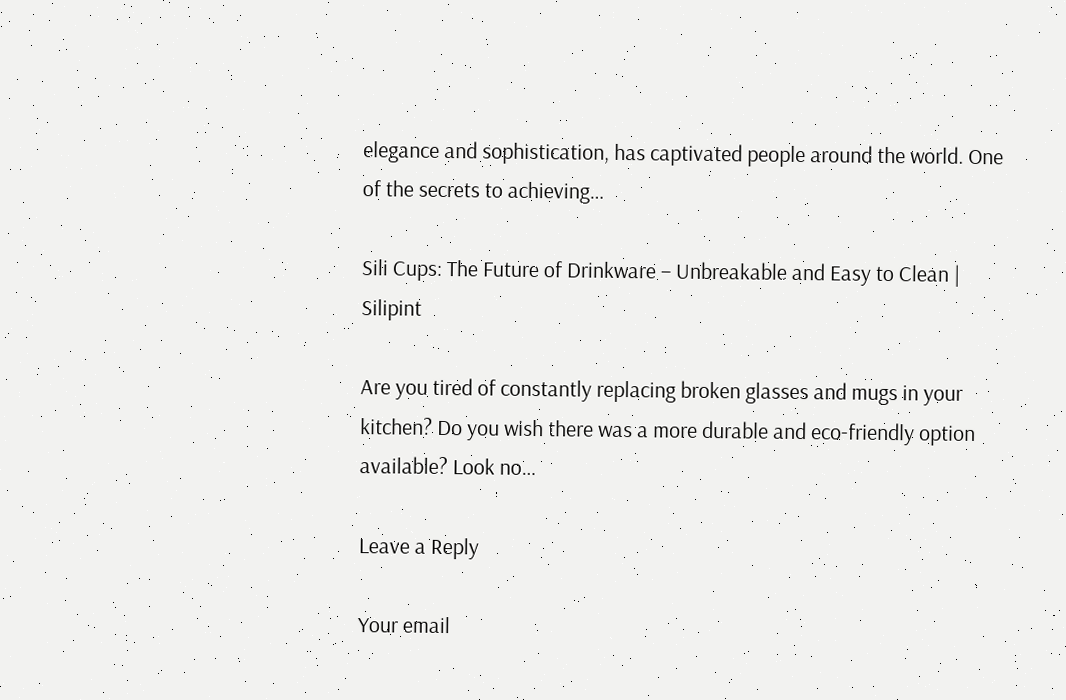elegance and sophistication, has captivated people around the world. One of the secrets to achieving…

Sili Cups: The Future of Drinkware – Unbreakable and Easy to Clean | Silipint

Are you tired of constantly replacing broken glasses and mugs in your kitchen? Do you wish there was a more durable and eco-friendly option available? Look no…

Leave a Reply

Your email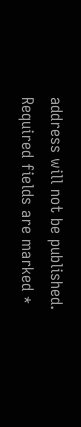address will not be published. Required fields are marked *